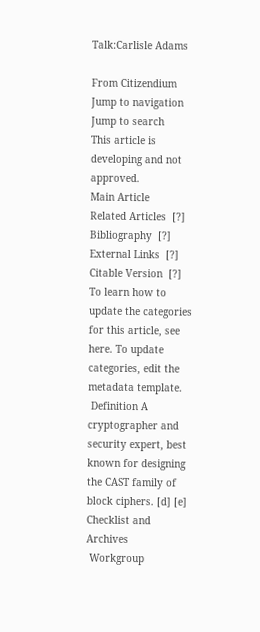Talk:Carlisle Adams

From Citizendium
Jump to navigation Jump to search
This article is developing and not approved.
Main Article
Related Articles  [?]
Bibliography  [?]
External Links  [?]
Citable Version  [?]
To learn how to update the categories for this article, see here. To update categories, edit the metadata template.
 Definition A cryptographer and security expert, best known for designing the CAST family of block ciphers. [d] [e]
Checklist and Archives
 Workgroup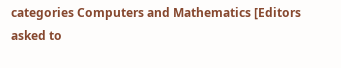categories Computers and Mathematics [Editors asked to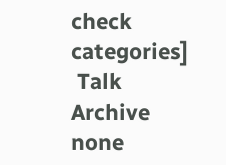check categories]
 Talk Archive none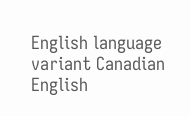English language variant Canadian English